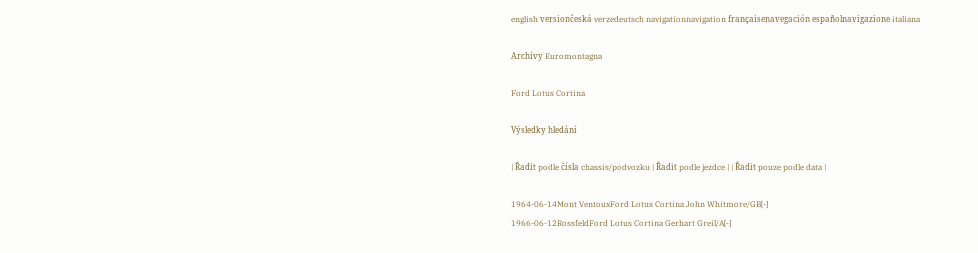english versiončeská verzedeutsch navigationnavigation françaisenavegación españolnavigazione italiana

Archívy Euromontagna

Ford Lotus Cortina

Výsledky hledání

| Řadit podle čísla chassis/podvozku | Řadit podle jezdce | | Řadit pouze podle data |

1964-06-14Mont VentouxFord Lotus Cortina John Whitmore/GB[-]
1966-06-12RossfeldFord Lotus Cortina Gerhart Greil/A[-]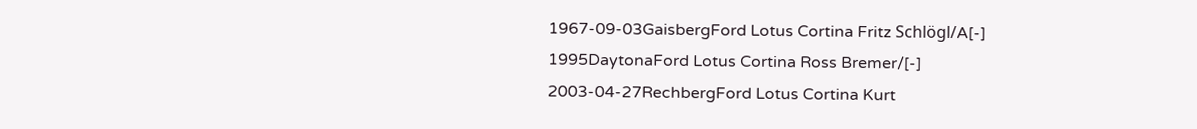1967-09-03GaisbergFord Lotus Cortina Fritz Schlögl/A[-]
1995DaytonaFord Lotus Cortina Ross Bremer/[-]
2003-04-27RechbergFord Lotus Cortina Kurt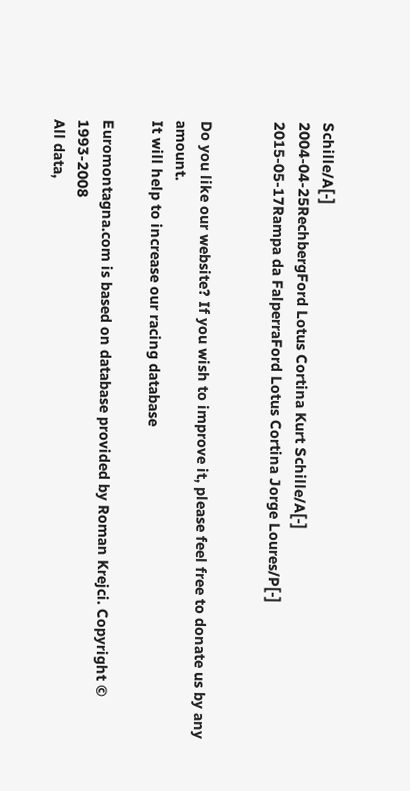Schille/A[-]
2004-04-25RechbergFord Lotus Cortina Kurt Schille/A[-]
2015-05-17Rampa da FalperraFord Lotus Cortina Jorge Loures/P[-]


Do you like our website? If you wish to improve it, please feel free to donate us by any amount.
It will help to increase our racing database

Euromontagna.com is based on database provided by Roman Krejci. Copyright © 1993-2008
All data,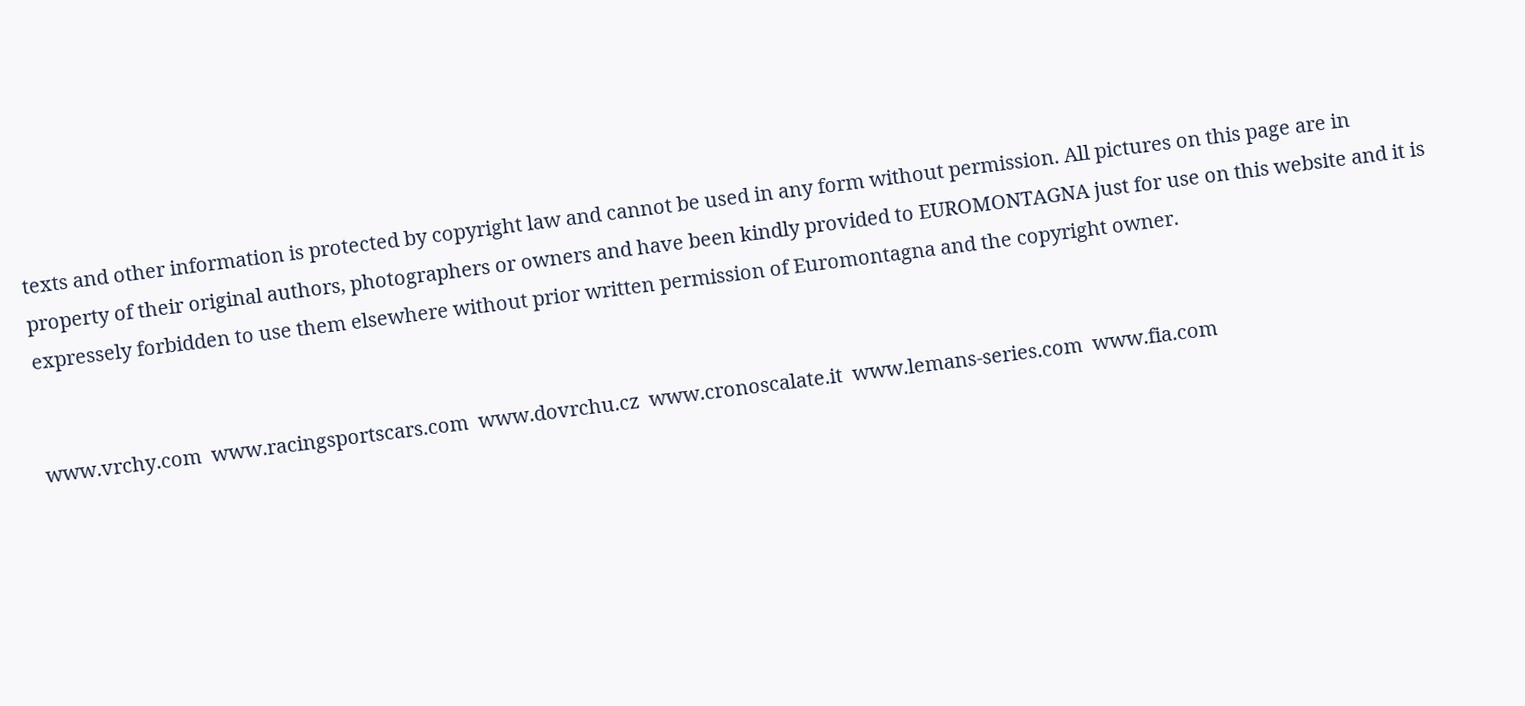texts and other information is protected by copyright law and cannot be used in any form without permission. All pictures on this page are in property of their original authors, photographers or owners and have been kindly provided to EUROMONTAGNA just for use on this website and it is expressely forbidden to use them elsewhere without prior written permission of Euromontagna and the copyright owner.


www.vrchy.com  www.racingsportscars.com  www.dovrchu.cz  www.cronoscalate.it  www.lemans-series.com  www.fia.com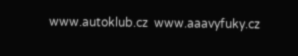www.autoklub.cz  www.aaavyfuky.cz